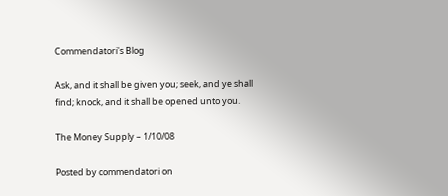Commendatori's Blog

Ask, and it shall be given you; seek, and ye shall find; knock, and it shall be opened unto you.

The Money Supply – 1/10/08

Posted by commendatori on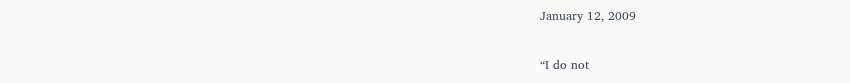January 12, 2009

“I do not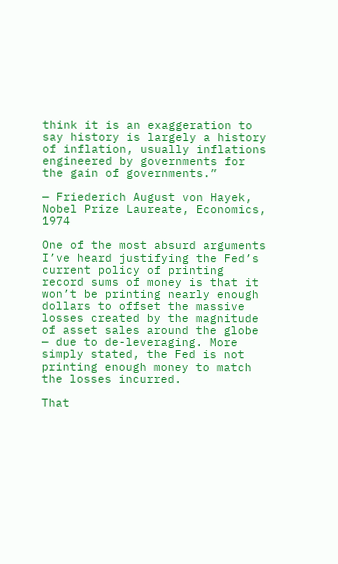think it is an exaggeration to say history is largely a history of inflation, usually inflations engineered by governments for the gain of governments.”

— Friederich August von Hayek, Nobel Prize Laureate, Economics, 1974

One of the most absurd arguments I’ve heard justifying the Fed’s current policy of printing record sums of money is that it won’t be printing nearly enough dollars to offset the massive losses created by the magnitude of asset sales around the globe — due to de-leveraging. More simply stated, the Fed is not printing enough money to match the losses incurred.

That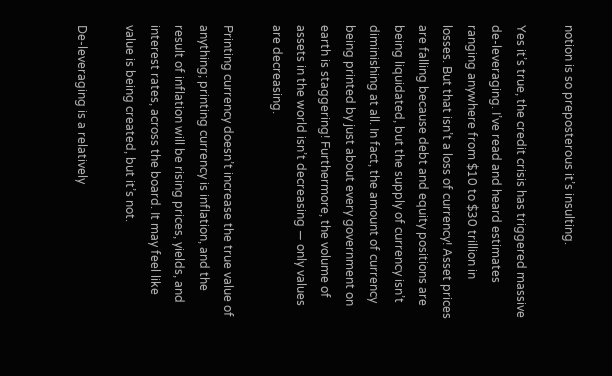notion is so preposterous it’s insulting.

Yes it’s true, the credit crisis has triggered massive de-leveraging. I’ve read and heard estimates ranging anywhere from $10 to $30 trillion in losses. But that isn’t a loss of currency! Asset prices are falling because debt and equity positions are being liquidated, but the supply of currency isn’t diminishing at all. In fact, the amount of currency being printed by just about every government on earth is staggering! Furthermore, the volume of assets in the world isn’t decreasing — only values are decreasing.

Printing currency doesn’t increase the true value of anything; printing currency is inflation, and the result of inflation will be rising prices, yields, and interest rates, across the board. It may feel like value is being created, but it’s not.

De-leveraging is a relatively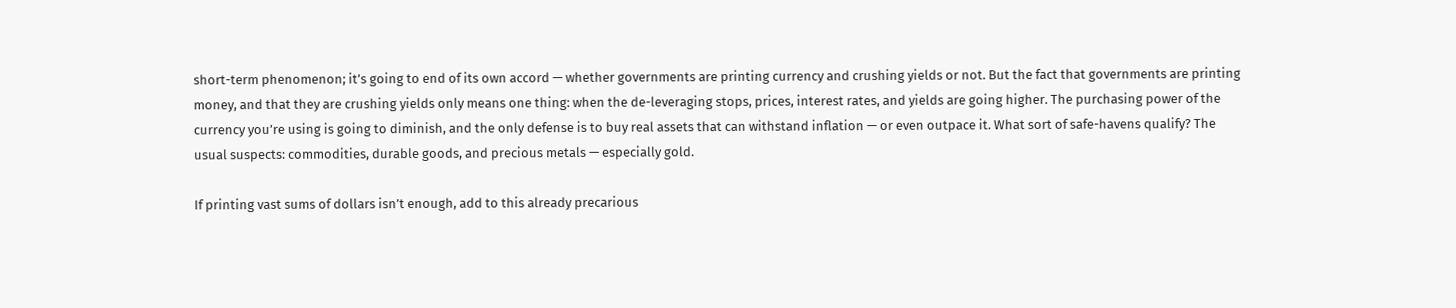short-term phenomenon; it’s going to end of its own accord — whether governments are printing currency and crushing yields or not. But the fact that governments are printing money, and that they are crushing yields only means one thing: when the de-leveraging stops, prices, interest rates, and yields are going higher. The purchasing power of the currency you’re using is going to diminish, and the only defense is to buy real assets that can withstand inflation — or even outpace it. What sort of safe-havens qualify? The usual suspects: commodities, durable goods, and precious metals — especially gold.

If printing vast sums of dollars isn’t enough, add to this already precarious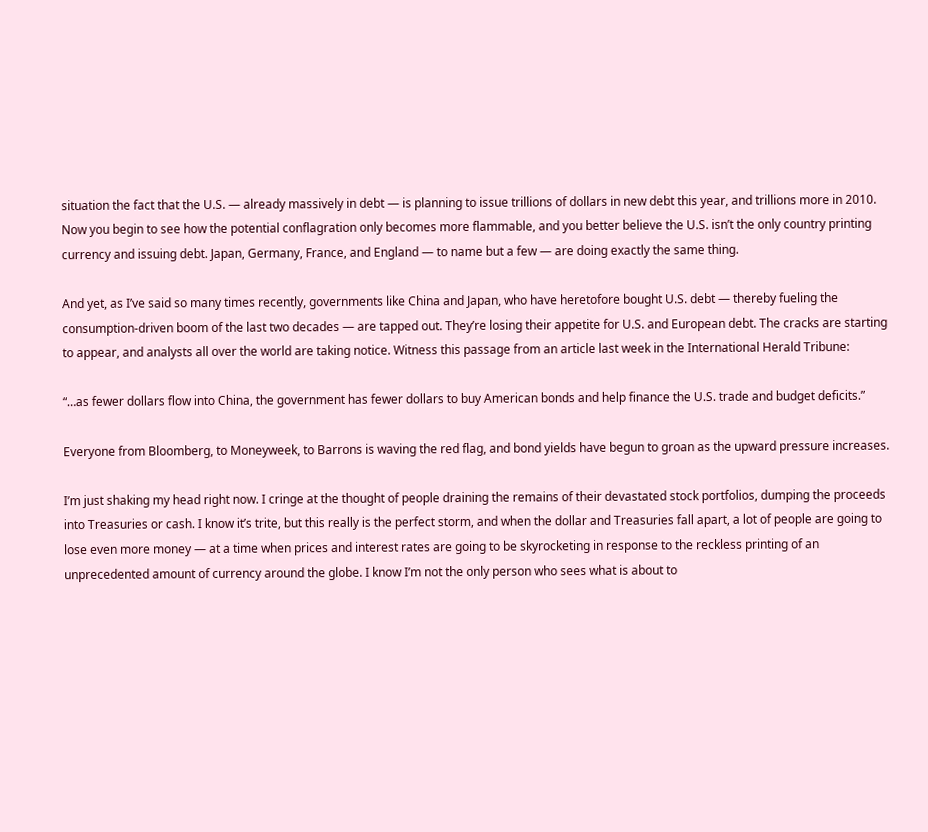situation the fact that the U.S. — already massively in debt — is planning to issue trillions of dollars in new debt this year, and trillions more in 2010. Now you begin to see how the potential conflagration only becomes more flammable, and you better believe the U.S. isn’t the only country printing currency and issuing debt. Japan, Germany, France, and England — to name but a few — are doing exactly the same thing.

And yet, as I’ve said so many times recently, governments like China and Japan, who have heretofore bought U.S. debt — thereby fueling the consumption-driven boom of the last two decades — are tapped out. They’re losing their appetite for U.S. and European debt. The cracks are starting to appear, and analysts all over the world are taking notice. Witness this passage from an article last week in the International Herald Tribune:

“…as fewer dollars flow into China, the government has fewer dollars to buy American bonds and help finance the U.S. trade and budget deficits.”

Everyone from Bloomberg, to Moneyweek, to Barrons is waving the red flag, and bond yields have begun to groan as the upward pressure increases.

I’m just shaking my head right now. I cringe at the thought of people draining the remains of their devastated stock portfolios, dumping the proceeds into Treasuries or cash. I know it’s trite, but this really is the perfect storm, and when the dollar and Treasuries fall apart, a lot of people are going to lose even more money — at a time when prices and interest rates are going to be skyrocketing in response to the reckless printing of an unprecedented amount of currency around the globe. I know I’m not the only person who sees what is about to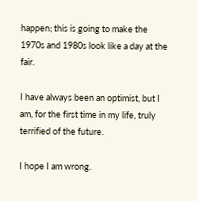happen; this is going to make the 1970s and 1980s look like a day at the fair.

I have always been an optimist, but I am, for the first time in my life, truly terrified of the future.

I hope I am wrong.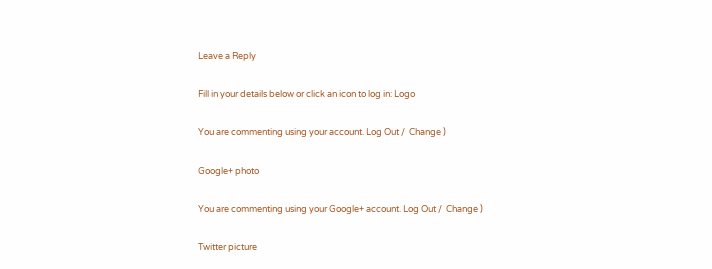Leave a Reply

Fill in your details below or click an icon to log in: Logo

You are commenting using your account. Log Out /  Change )

Google+ photo

You are commenting using your Google+ account. Log Out /  Change )

Twitter picture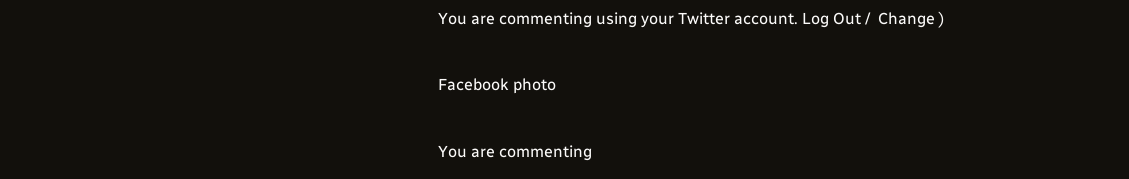You are commenting using your Twitter account. Log Out /  Change )

Facebook photo

You are commenting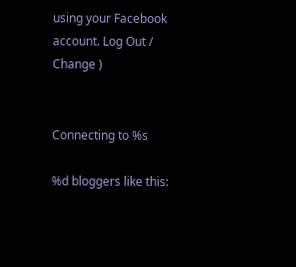using your Facebook account. Log Out /  Change )


Connecting to %s

%d bloggers like this: